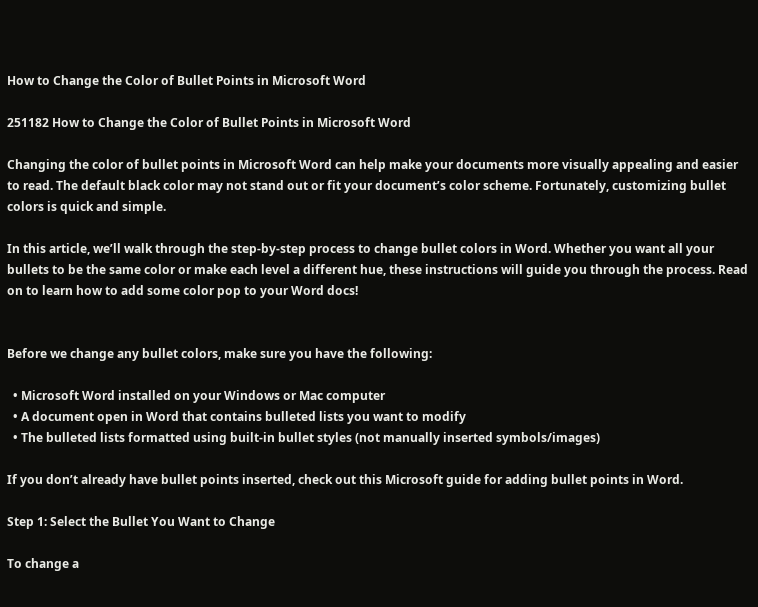How to Change the Color of Bullet Points in Microsoft Word

251182 How to Change the Color of Bullet Points in Microsoft Word

Changing the color of bullet points in Microsoft Word can help make your documents more visually appealing and easier to read. The default black color may not stand out or fit your document’s color scheme. Fortunately, customizing bullet colors is quick and simple.

In this article, we’ll walk through the step-by-step process to change bullet colors in Word. Whether you want all your bullets to be the same color or make each level a different hue, these instructions will guide you through the process. Read on to learn how to add some color pop to your Word docs!


Before we change any bullet colors, make sure you have the following:

  • Microsoft Word installed on your Windows or Mac computer
  • A document open in Word that contains bulleted lists you want to modify
  • The bulleted lists formatted using built-in bullet styles (not manually inserted symbols/images)

If you don’t already have bullet points inserted, check out this Microsoft guide for adding bullet points in Word.

Step 1: Select the Bullet You Want to Change

To change a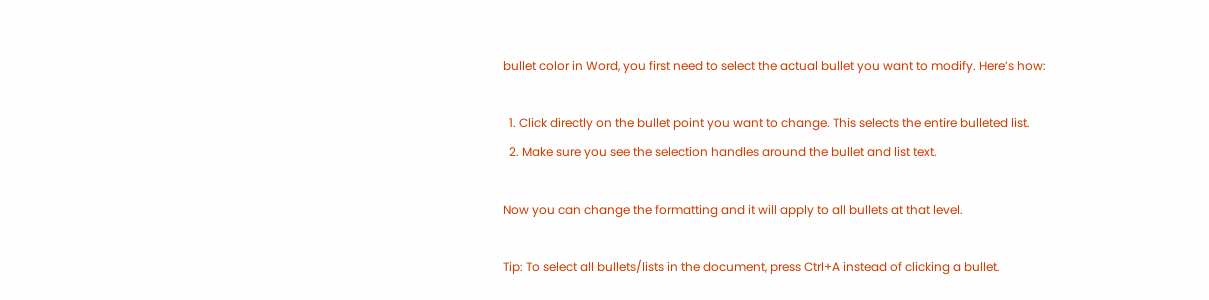bullet color in Word, you first need to select the actual bullet you want to modify. Here’s how:

  1. Click directly on the bullet point you want to change. This selects the entire bulleted list.
  2. Make sure you see the selection handles around the bullet and list text.

Now you can change the formatting and it will apply to all bullets at that level.

Tip: To select all bullets/lists in the document, press Ctrl+A instead of clicking a bullet.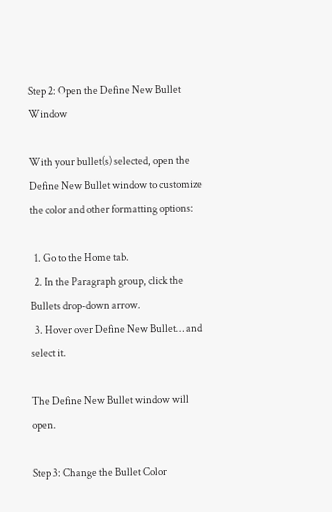Step 2: Open the Define New Bullet Window

With your bullet(s) selected, open the Define New Bullet window to customize the color and other formatting options:

  1. Go to the Home tab.
  2. In the Paragraph group, click the Bullets drop-down arrow.
  3. Hover over Define New Bullet… and select it.

The Define New Bullet window will open.

Step 3: Change the Bullet Color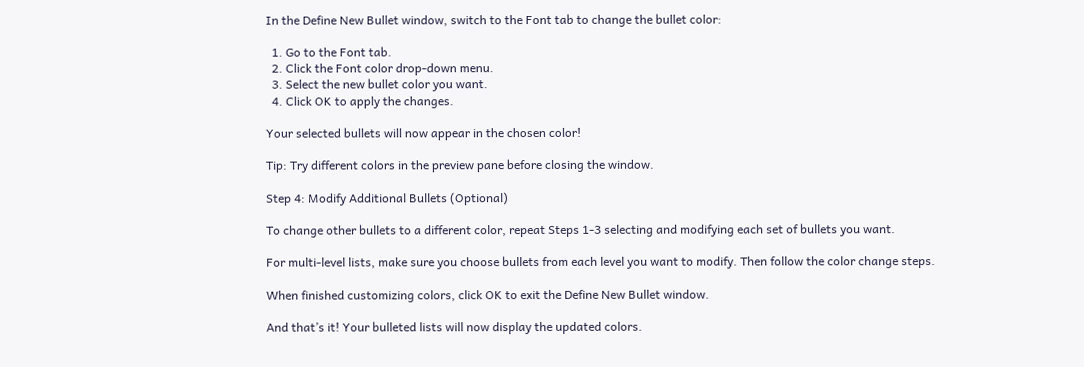In the Define New Bullet window, switch to the Font tab to change the bullet color:

  1. Go to the Font tab.
  2. Click the Font color drop-down menu.
  3. Select the new bullet color you want.
  4. Click OK to apply the changes.

Your selected bullets will now appear in the chosen color!

Tip: Try different colors in the preview pane before closing the window.

Step 4: Modify Additional Bullets (Optional)

To change other bullets to a different color, repeat Steps 1-3 selecting and modifying each set of bullets you want.

For multi-level lists, make sure you choose bullets from each level you want to modify. Then follow the color change steps.

When finished customizing colors, click OK to exit the Define New Bullet window.

And that’s it! Your bulleted lists will now display the updated colors.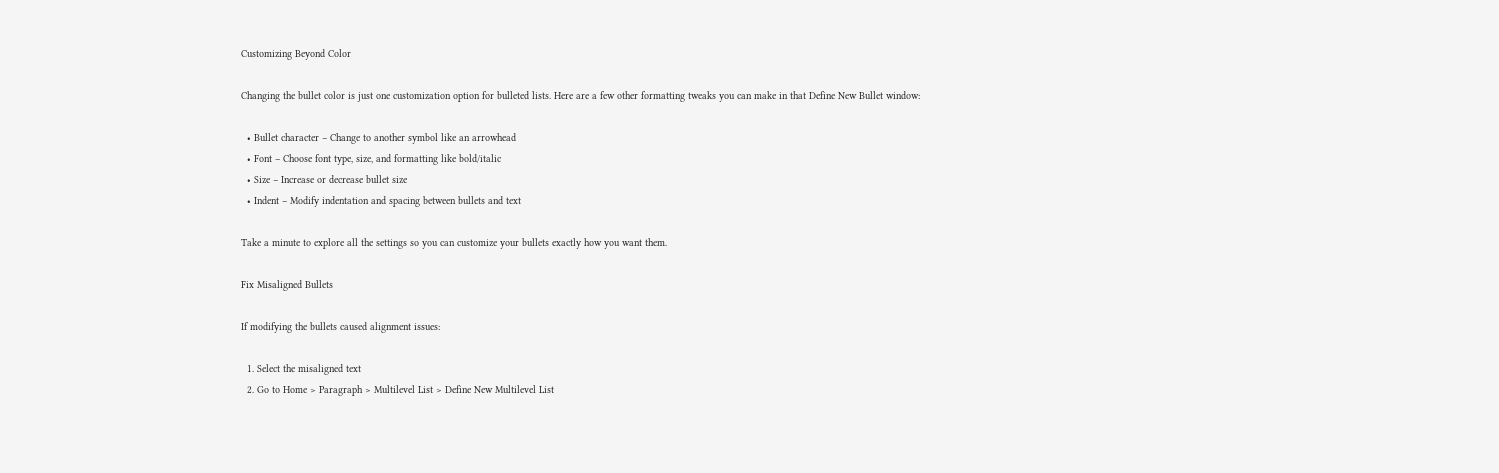Customizing Beyond Color

Changing the bullet color is just one customization option for bulleted lists. Here are a few other formatting tweaks you can make in that Define New Bullet window:

  • Bullet character – Change to another symbol like an arrowhead
  • Font – Choose font type, size, and formatting like bold/italic
  • Size – Increase or decrease bullet size
  • Indent – Modify indentation and spacing between bullets and text

Take a minute to explore all the settings so you can customize your bullets exactly how you want them.

Fix Misaligned Bullets

If modifying the bullets caused alignment issues:

  1. Select the misaligned text
  2. Go to Home > Paragraph > Multilevel List > Define New Multilevel List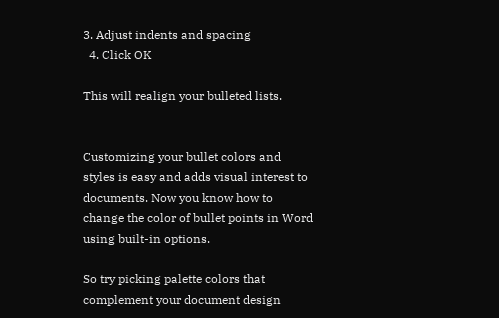3. Adjust indents and spacing
  4. Click OK

This will realign your bulleted lists.


Customizing your bullet colors and styles is easy and adds visual interest to documents. Now you know how to change the color of bullet points in Word using built-in options.

So try picking palette colors that complement your document design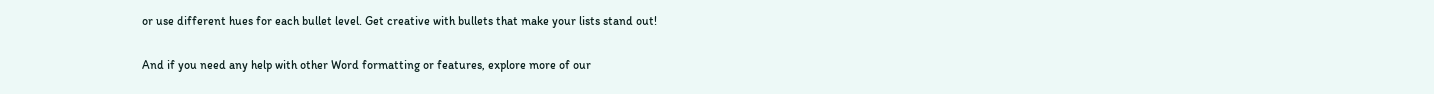or use different hues for each bullet level. Get creative with bullets that make your lists stand out!

And if you need any help with other Word formatting or features, explore more of our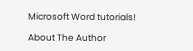Microsoft Word tutorials!

About The Author